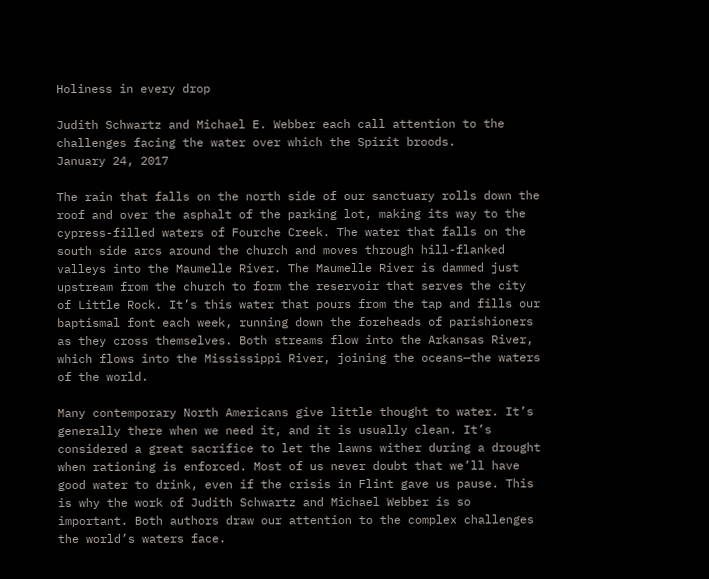Holiness in every drop

Judith Schwartz and Michael E. Webber each call attention to the challenges facing the water over which the Spirit broods.
January 24, 2017

The rain that falls on the north side of our sanctuary rolls down the roof and over the asphalt of the parking lot, making its way to the cypress-filled waters of Fourche Creek. The water that falls on the south side arcs around the church and moves through hill-flanked valleys into the Maumelle River. The Maumelle River is dammed just upstream from the church to form the reservoir that serves the city of Little Rock. It’s this water that pours from the tap and fills our baptismal font each week, running down the foreheads of parishioners as they cross themselves. Both streams flow into the Arkansas River, which flows into the Mississippi River, joining the oceans—the waters of the world.

Many contemporary North Americans give little thought to water. It’s generally there when we need it, and it is usually clean. It’s considered a great sacrifice to let the lawns wither during a drought when rationing is enforced. Most of us never doubt that we’ll have good water to drink, even if the crisis in Flint gave us pause. This is why the work of Judith Schwartz and Michael Webber is so important. Both authors draw our attention to the complex challenges the world’s waters face.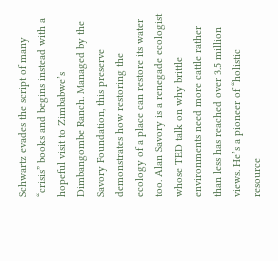Schwartz evades the script of many “crisis” books and begins instead with a hopeful visit to Zimbabwe’s Dimbangombe Ranch. Managed by the Savory Foundation, this preserve demonstrates how restoring the ecology of a place can restore its water too. Alan Savory is a renegade ecologist whose TED talk on why brittle environments need more cattle rather than less has reached over 3.5 million views. He’s a pioneer of “holistic resource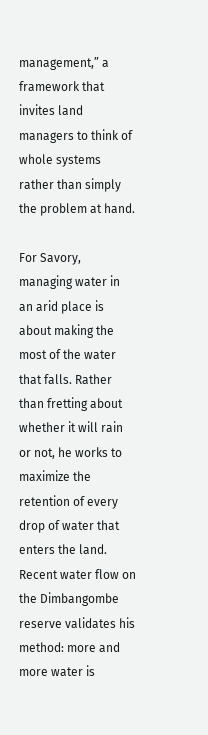management,” a framework that invites land managers to think of whole systems rather than simply the problem at hand.

For Savory, managing water in an arid place is about making the most of the water that falls. Rather than fretting about whether it will rain or not, he works to maximize the retention of every drop of water that enters the land. Recent water flow on the Dimbangombe reserve validates his method: more and more water is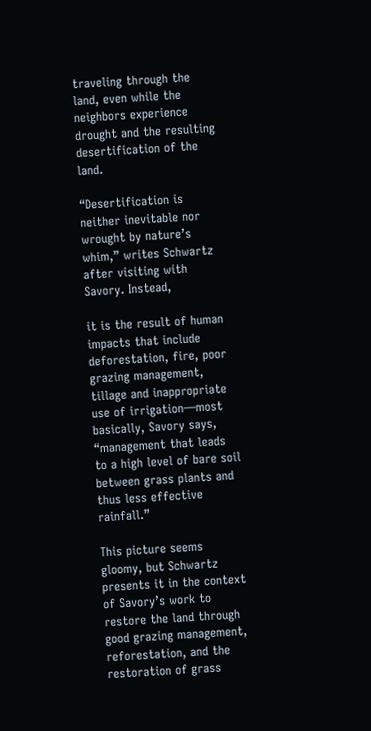traveling through the land, even while the neighbors experience drought and the resulting desertification of the land.

“Desertification is neither inevitable nor wrought by nature’s whim,” writes Schwartz after visiting with Savory. Instead,

it is the result of human impacts that include deforestation, fire, poor grazing management, tillage and inappropriate use of irrigation—most basically, Savory says, “management that leads to a high level of bare soil between grass plants and thus less effective rainfall.”

This picture seems gloomy, but Schwartz presents it in the context of Savory’s work to restore the land through good grazing management, reforestation, and the restoration of grass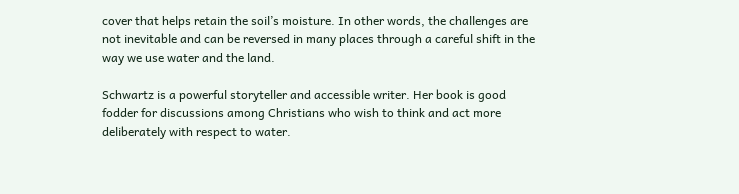cover that helps retain the soil’s moisture. In other words, the challenges are not inevitable and can be reversed in many places through a careful shift in the way we use water and the land.

Schwartz is a powerful storyteller and accessible writer. Her book is good fodder for discussions among Christians who wish to think and act more deliberately with respect to water.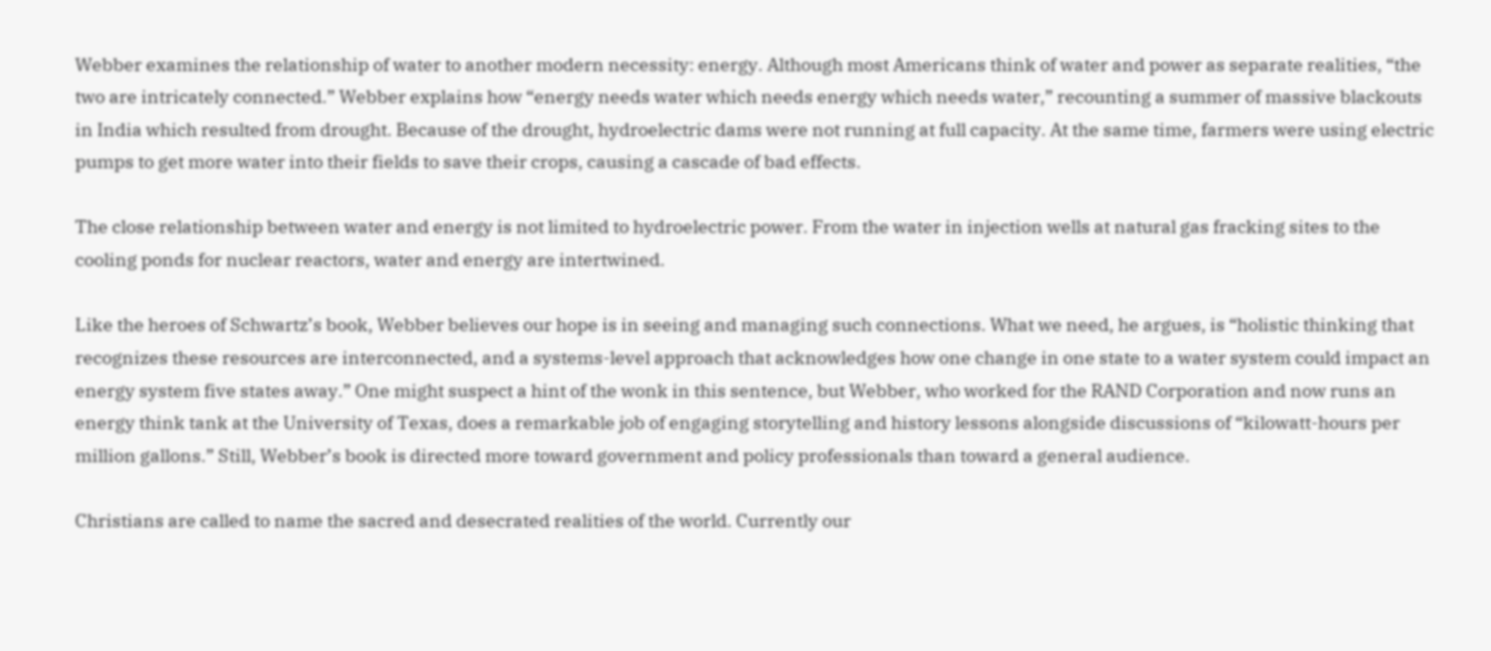Webber examines the relationship of water to another modern necessity: energy. Although most Americans think of water and power as separate realities, “the two are intricately connected.” Webber explains how “energy needs water which needs energy which needs water,” recounting a summer of massive blackouts in India which resulted from drought. Because of the drought, hydroelectric dams were not running at full capacity. At the same time, farmers were using electric pumps to get more water into their fields to save their crops, causing a cascade of bad effects.

The close relationship between water and energy is not limited to hydroelectric power. From the water in injection wells at natural gas fracking sites to the cooling ponds for nuclear reactors, water and energy are intertwined.

Like the heroes of Schwartz’s book, Webber believes our hope is in seeing and managing such connections. What we need, he argues, is “holistic thinking that recognizes these resources are interconnected, and a systems-level approach that acknowledges how one change in one state to a water system could impact an energy system five states away.” One might suspect a hint of the wonk in this sentence, but Webber, who worked for the RAND Corporation and now runs an energy think tank at the University of Texas, does a remarkable job of engaging storytelling and history lessons alongside discussions of “kilowatt-hours per million gallons.” Still, Webber’s book is directed more toward government and policy professionals than toward a general audience.

Christians are called to name the sacred and desecrated realities of the world. Currently our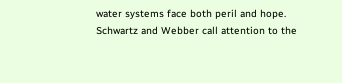water systems face both peril and hope. Schwartz and Webber call attention to the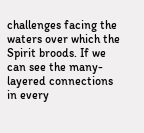challenges facing the waters over which the Spirit broods. If we can see the many-layered connections in every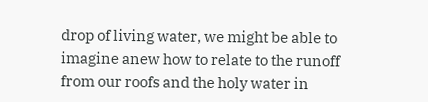drop of living water, we might be able to imagine anew how to relate to the runoff from our roofs and the holy water in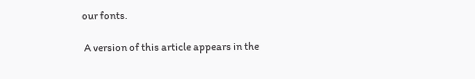our fonts.

 A version of this article appears in the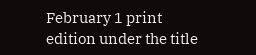February 1 print edition under the title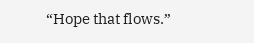“Hope that flows.”